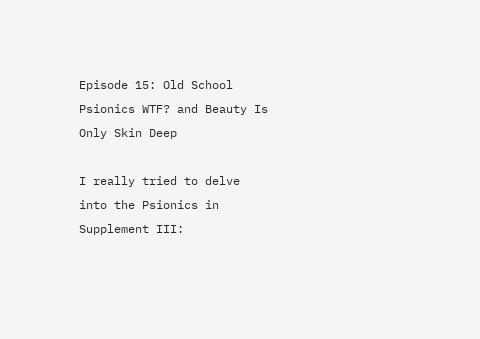Episode 15: Old School Psionics WTF? and Beauty Is Only Skin Deep

I really tried to delve into the Psionics in Supplement III: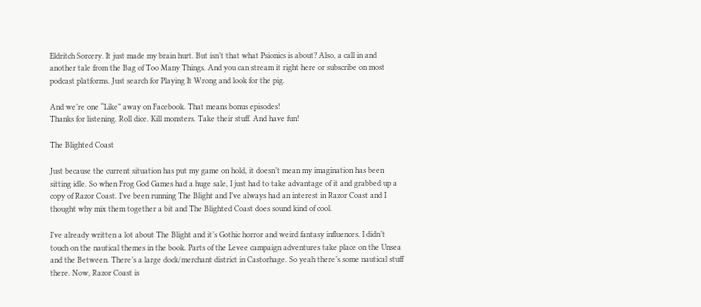Eldritch Sorcery. It just made my brain hurt. But isn’t that what Psionics is about? Also, a call in and another tale from the Bag of Too Many Things. And you can stream it right here or subscribe on most podcast platforms. Just search for Playing It Wrong and look for the pig.

And we’re one “Like” away on Facebook. That means bonus episodes!
Thanks for listening. Roll dice. Kill monsters. Take their stuff. And have fun!

The Blighted Coast

Just because the current situation has put my game on hold, it doesn’t mean my imagination has been sitting idle. So when Frog God Games had a huge sale, I just had to take advantage of it and grabbed up a copy of Razor Coast. I’ve been running The Blight and I’ve always had an interest in Razor Coast and I thought why mix them together a bit and The Blighted Coast does sound kind of cool.

I’ve already written a lot about The Blight and it’s Gothic horror and weird fantasy influences. I didn’t touch on the nautical themes in the book. Parts of the Levee campaign adventures take place on the Unsea and the Between. There’s a large dock/merchant district in Castorhage. So yeah there’s some nautical stuff there. Now, Razor Coast is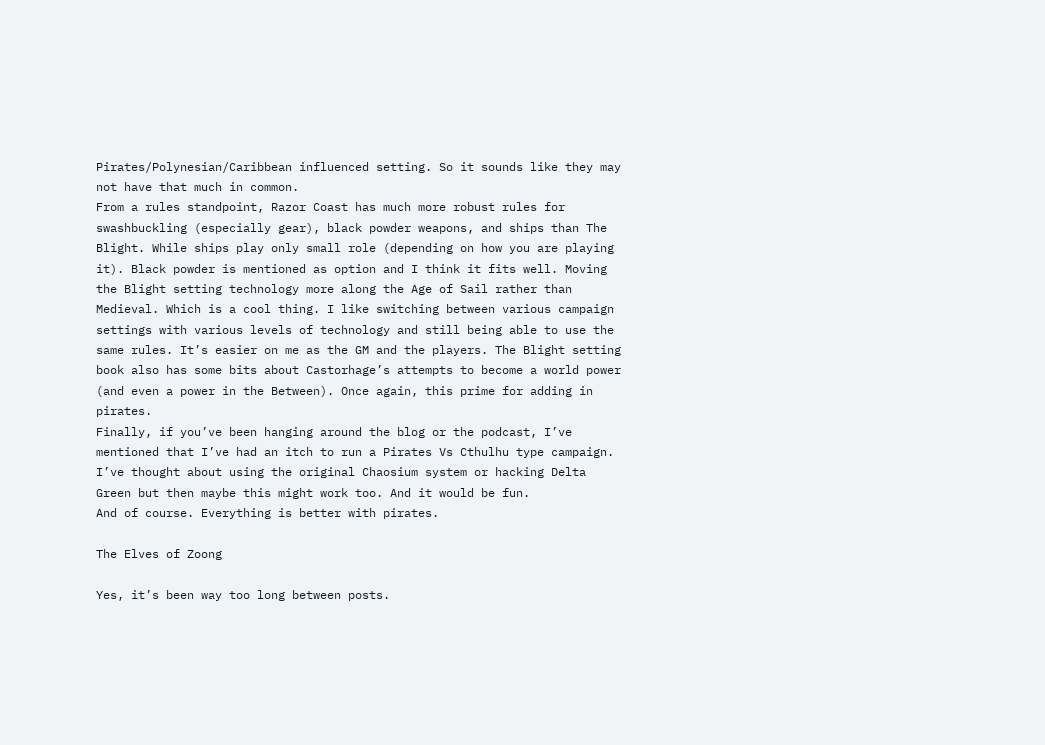Pirates/Polynesian/Caribbean influenced setting. So it sounds like they may not have that much in common.
From a rules standpoint, Razor Coast has much more robust rules for swashbuckling (especially gear), black powder weapons, and ships than The Blight. While ships play only small role (depending on how you are playing it). Black powder is mentioned as option and I think it fits well. Moving the Blight setting technology more along the Age of Sail rather than Medieval. Which is a cool thing. I like switching between various campaign settings with various levels of technology and still being able to use the same rules. It’s easier on me as the GM and the players. The Blight setting book also has some bits about Castorhage’s attempts to become a world power (and even a power in the Between). Once again, this prime for adding in pirates.
Finally, if you’ve been hanging around the blog or the podcast, I’ve mentioned that I’ve had an itch to run a Pirates Vs Cthulhu type campaign. I’ve thought about using the original Chaosium system or hacking Delta Green but then maybe this might work too. And it would be fun.
And of course. Everything is better with pirates.

The Elves of Zoong

Yes, it’s been way too long between posts.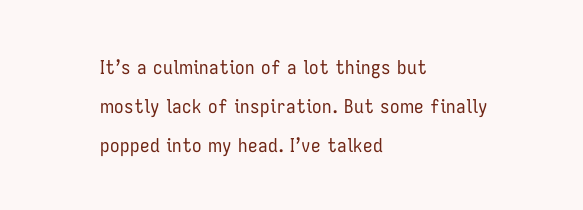It’s a culmination of a lot things but mostly lack of inspiration. But some finally popped into my head. I’ve talked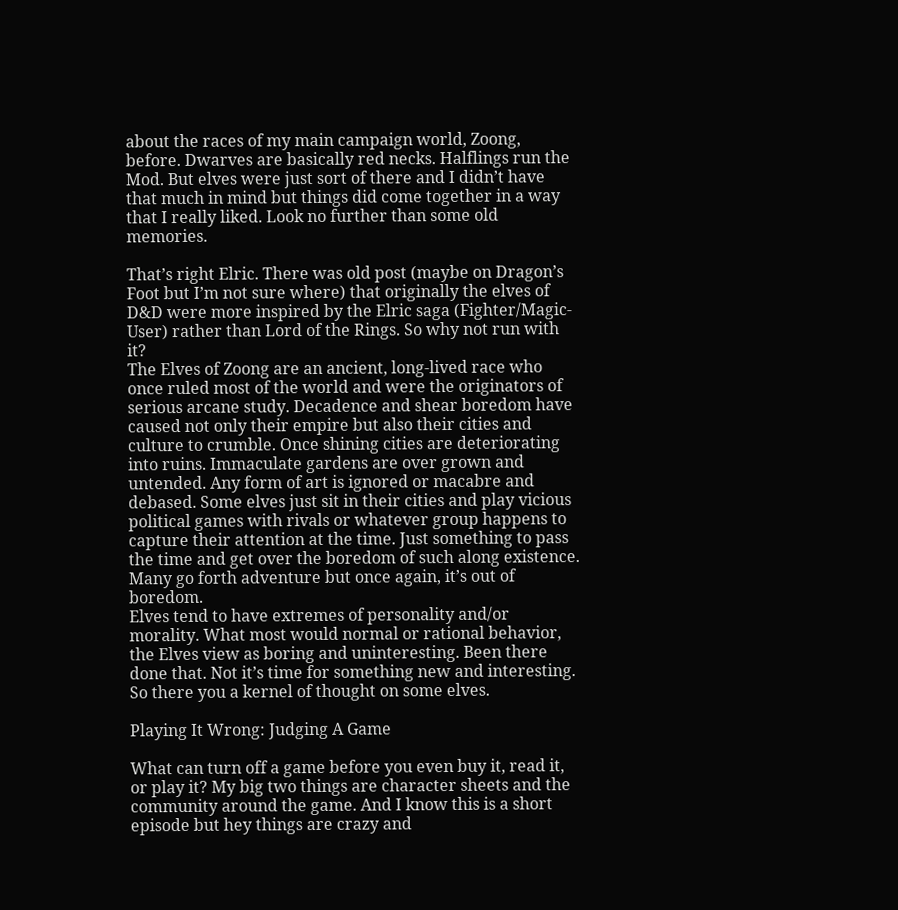about the races of my main campaign world, Zoong, before. Dwarves are basically red necks. Halflings run the Mod. But elves were just sort of there and I didn’t have that much in mind but things did come together in a way that I really liked. Look no further than some old memories.

That’s right Elric. There was old post (maybe on Dragon’s Foot but I’m not sure where) that originally the elves of D&D were more inspired by the Elric saga (Fighter/Magic-User) rather than Lord of the Rings. So why not run with it?
The Elves of Zoong are an ancient, long-lived race who once ruled most of the world and were the originators of serious arcane study. Decadence and shear boredom have caused not only their empire but also their cities and culture to crumble. Once shining cities are deteriorating into ruins. Immaculate gardens are over grown and untended. Any form of art is ignored or macabre and debased. Some elves just sit in their cities and play vicious political games with rivals or whatever group happens to capture their attention at the time. Just something to pass the time and get over the boredom of such along existence. Many go forth adventure but once again, it’s out of boredom.
Elves tend to have extremes of personality and/or morality. What most would normal or rational behavior, the Elves view as boring and uninteresting. Been there done that. Not it’s time for something new and interesting.
So there you a kernel of thought on some elves.

Playing It Wrong: Judging A Game

What can turn off a game before you even buy it, read it, or play it? My big two things are character sheets and the community around the game. And I know this is a short episode but hey things are crazy and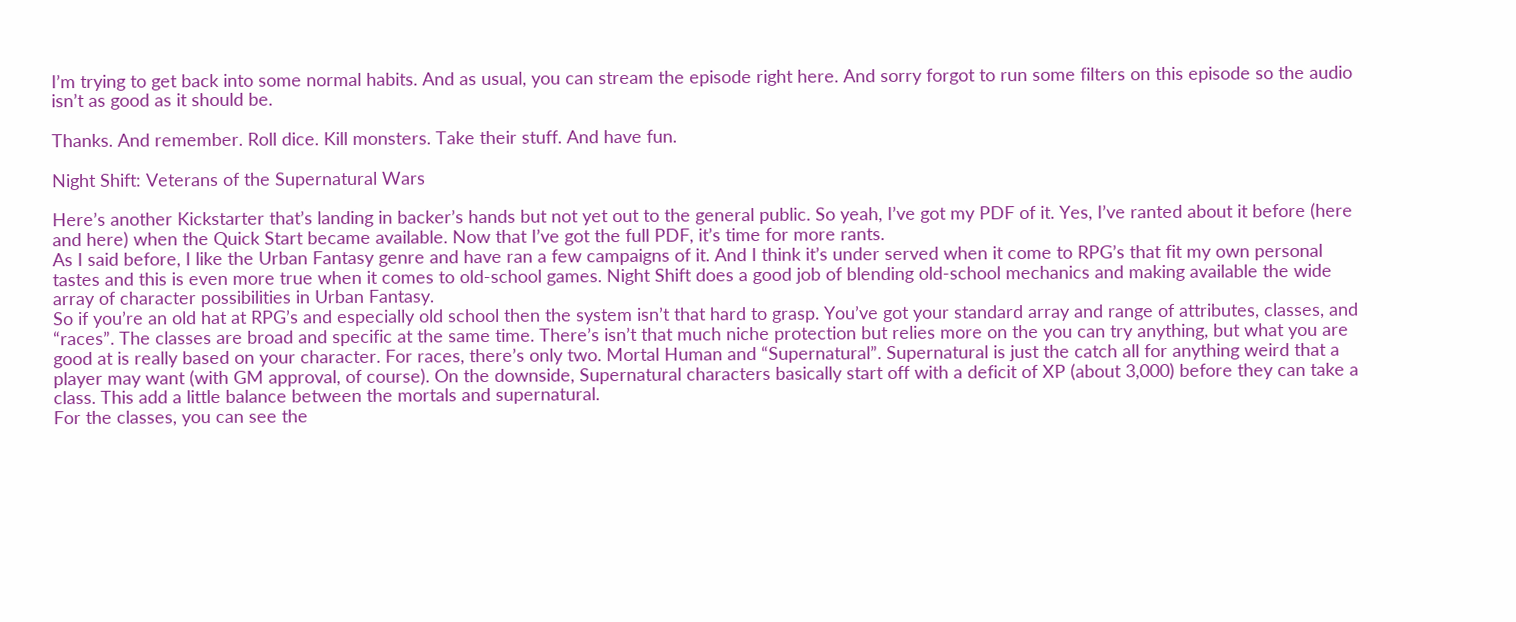I’m trying to get back into some normal habits. And as usual, you can stream the episode right here. And sorry forgot to run some filters on this episode so the audio isn’t as good as it should be.

Thanks. And remember. Roll dice. Kill monsters. Take their stuff. And have fun.

Night Shift: Veterans of the Supernatural Wars

Here’s another Kickstarter that’s landing in backer’s hands but not yet out to the general public. So yeah, I’ve got my PDF of it. Yes, I’ve ranted about it before (here and here) when the Quick Start became available. Now that I’ve got the full PDF, it’s time for more rants.
As I said before, I like the Urban Fantasy genre and have ran a few campaigns of it. And I think it’s under served when it come to RPG’s that fit my own personal tastes and this is even more true when it comes to old-school games. Night Shift does a good job of blending old-school mechanics and making available the wide array of character possibilities in Urban Fantasy.
So if you’re an old hat at RPG’s and especially old school then the system isn’t that hard to grasp. You’ve got your standard array and range of attributes, classes, and “races”. The classes are broad and specific at the same time. There’s isn’t that much niche protection but relies more on the you can try anything, but what you are good at is really based on your character. For races, there’s only two. Mortal Human and “Supernatural”. Supernatural is just the catch all for anything weird that a player may want (with GM approval, of course). On the downside, Supernatural characters basically start off with a deficit of XP (about 3,000) before they can take a class. This add a little balance between the mortals and supernatural.
For the classes, you can see the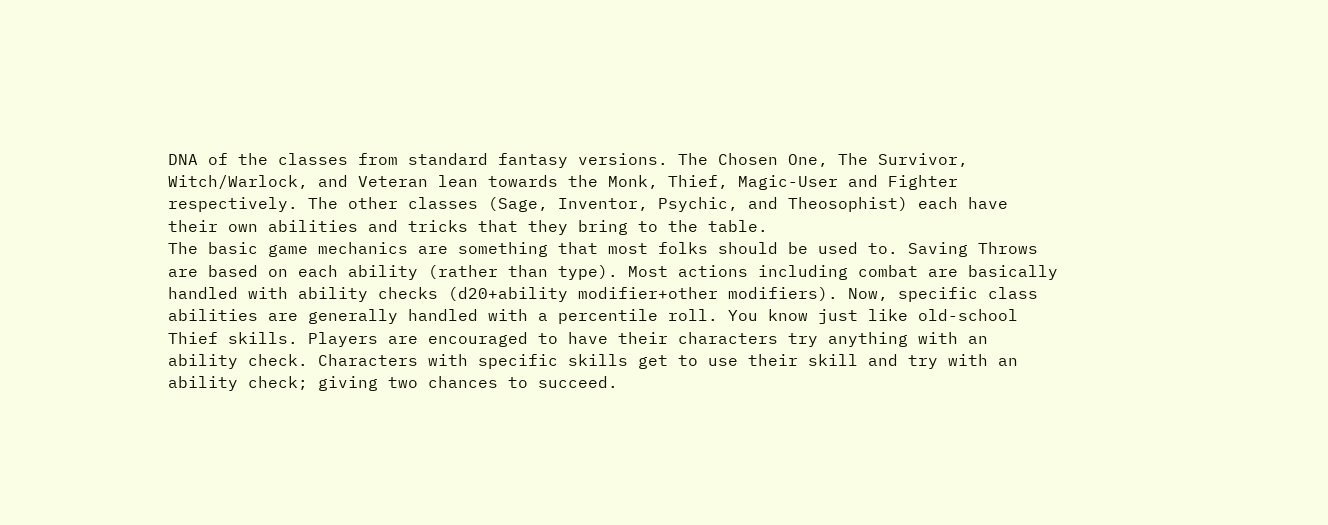DNA of the classes from standard fantasy versions. The Chosen One, The Survivor, Witch/Warlock, and Veteran lean towards the Monk, Thief, Magic-User and Fighter respectively. The other classes (Sage, Inventor, Psychic, and Theosophist) each have their own abilities and tricks that they bring to the table.
The basic game mechanics are something that most folks should be used to. Saving Throws are based on each ability (rather than type). Most actions including combat are basically handled with ability checks (d20+ability modifier+other modifiers). Now, specific class abilities are generally handled with a percentile roll. You know just like old-school Thief skills. Players are encouraged to have their characters try anything with an ability check. Characters with specific skills get to use their skill and try with an ability check; giving two chances to succeed.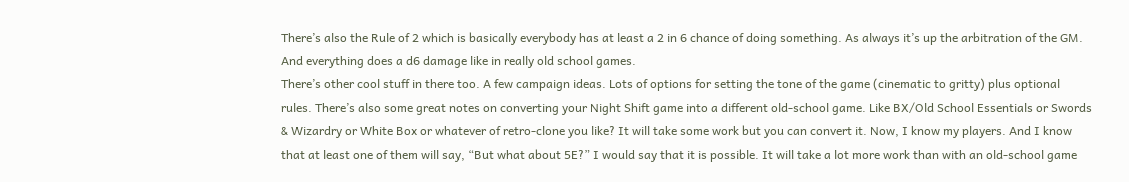There’s also the Rule of 2 which is basically everybody has at least a 2 in 6 chance of doing something. As always it’s up the arbitration of the GM. And everything does a d6 damage like in really old school games.
There’s other cool stuff in there too. A few campaign ideas. Lots of options for setting the tone of the game (cinematic to gritty) plus optional rules. There’s also some great notes on converting your Night Shift game into a different old-school game. Like BX/Old School Essentials or Swords & Wizardry or White Box or whatever of retro-clone you like? It will take some work but you can convert it. Now, I know my players. And I know that at least one of them will say, “But what about 5E?” I would say that it is possible. It will take a lot more work than with an old-school game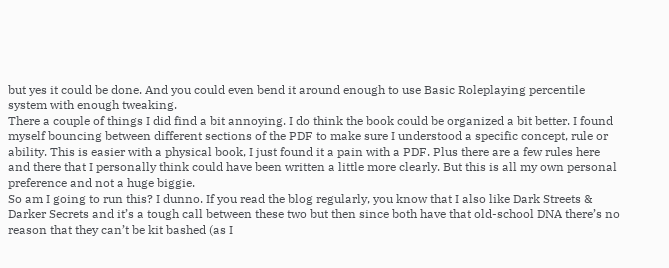but yes it could be done. And you could even bend it around enough to use Basic Roleplaying percentile system with enough tweaking.
There a couple of things I did find a bit annoying. I do think the book could be organized a bit better. I found myself bouncing between different sections of the PDF to make sure I understood a specific concept, rule or ability. This is easier with a physical book, I just found it a pain with a PDF. Plus there are a few rules here and there that I personally think could have been written a little more clearly. But this is all my own personal preference and not a huge biggie.
So am I going to run this? I dunno. If you read the blog regularly, you know that I also like Dark Streets & Darker Secrets and it’s a tough call between these two but then since both have that old-school DNA there’s no reason that they can’t be kit bashed (as I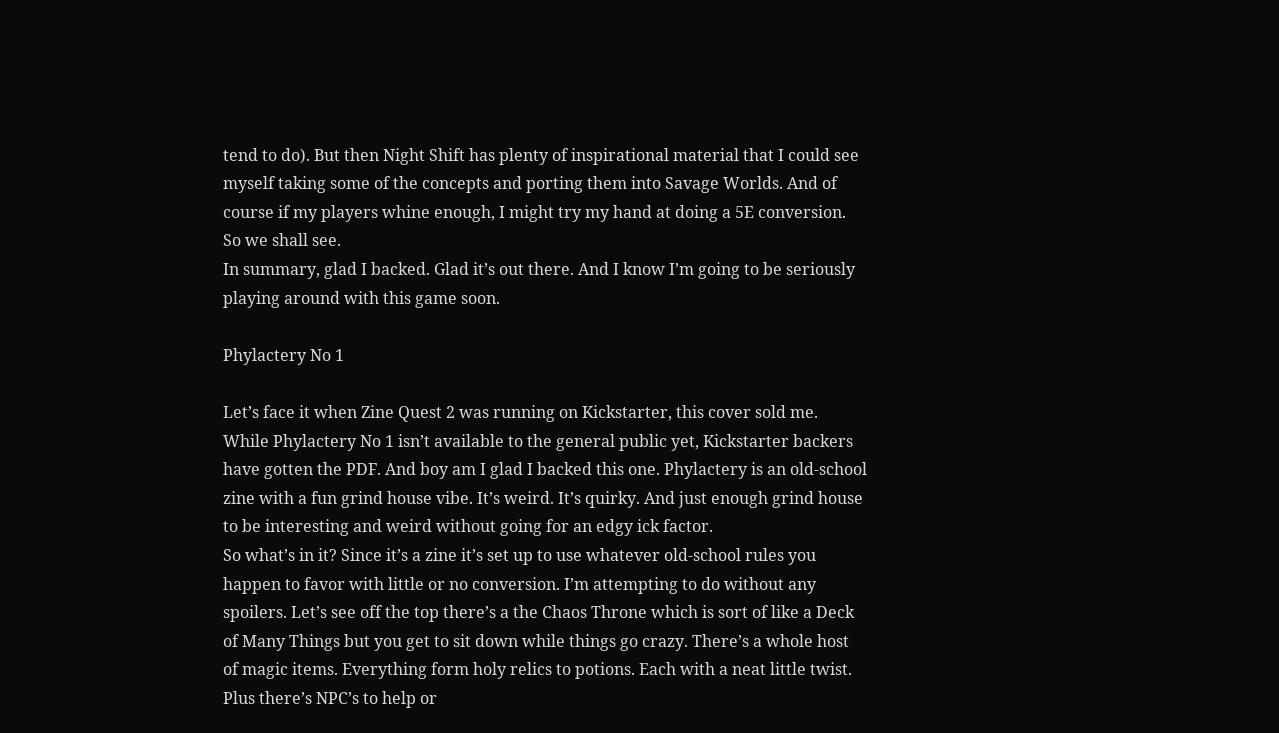tend to do). But then Night Shift has plenty of inspirational material that I could see myself taking some of the concepts and porting them into Savage Worlds. And of course if my players whine enough, I might try my hand at doing a 5E conversion. So we shall see.
In summary, glad I backed. Glad it’s out there. And I know I’m going to be seriously playing around with this game soon.

Phylactery No 1

Let’s face it when Zine Quest 2 was running on Kickstarter, this cover sold me. While Phylactery No 1 isn’t available to the general public yet, Kickstarter backers have gotten the PDF. And boy am I glad I backed this one. Phylactery is an old-school zine with a fun grind house vibe. It’s weird. It’s quirky. And just enough grind house to be interesting and weird without going for an edgy ick factor.
So what’s in it? Since it’s a zine it’s set up to use whatever old-school rules you happen to favor with little or no conversion. I’m attempting to do without any spoilers. Let’s see off the top there’s a the Chaos Throne which is sort of like a Deck of Many Things but you get to sit down while things go crazy. There’s a whole host of magic items. Everything form holy relics to potions. Each with a neat little twist. Plus there’s NPC’s to help or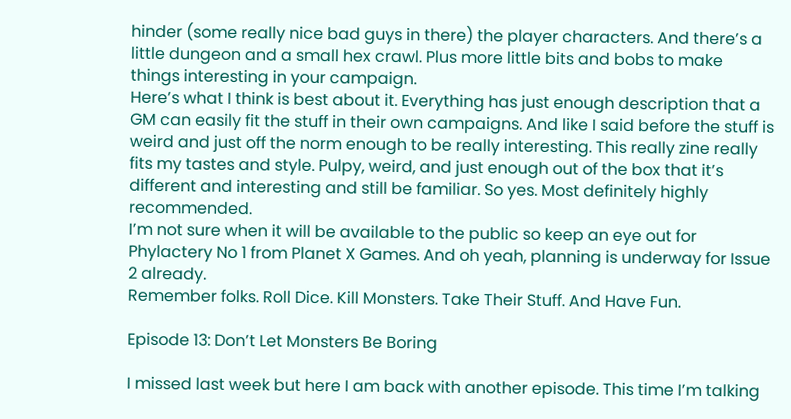hinder (some really nice bad guys in there) the player characters. And there’s a little dungeon and a small hex crawl. Plus more little bits and bobs to make things interesting in your campaign.
Here’s what I think is best about it. Everything has just enough description that a GM can easily fit the stuff in their own campaigns. And like I said before the stuff is weird and just off the norm enough to be really interesting. This really zine really fits my tastes and style. Pulpy, weird, and just enough out of the box that it’s different and interesting and still be familiar. So yes. Most definitely highly recommended.
I’m not sure when it will be available to the public so keep an eye out for Phylactery No 1 from Planet X Games. And oh yeah, planning is underway for Issue 2 already.
Remember folks. Roll Dice. Kill Monsters. Take Their Stuff. And Have Fun.

Episode 13: Don’t Let Monsters Be Boring

I missed last week but here I am back with another episode. This time I’m talking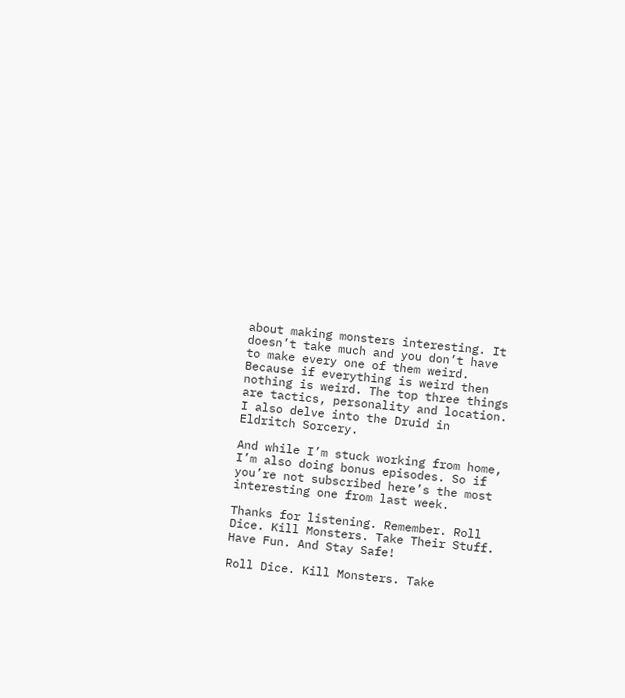about making monsters interesting. It doesn’t take much and you don’t have to make every one of them weird. Because if everything is weird then nothing is weird. The top three things are tactics, personality and location. I also delve into the Druid in Eldritch Sorcery.

And while I’m stuck working from home, I’m also doing bonus episodes. So if you’re not subscribed here’s the most interesting one from last week.

Thanks for listening. Remember. Roll Dice. Kill Monsters. Take Their Stuff. Have Fun. And Stay Safe!

Roll Dice. Kill Monsters. Take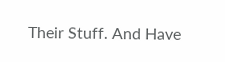Their Stuff. And Have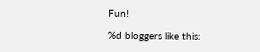Fun!

%d bloggers like this: